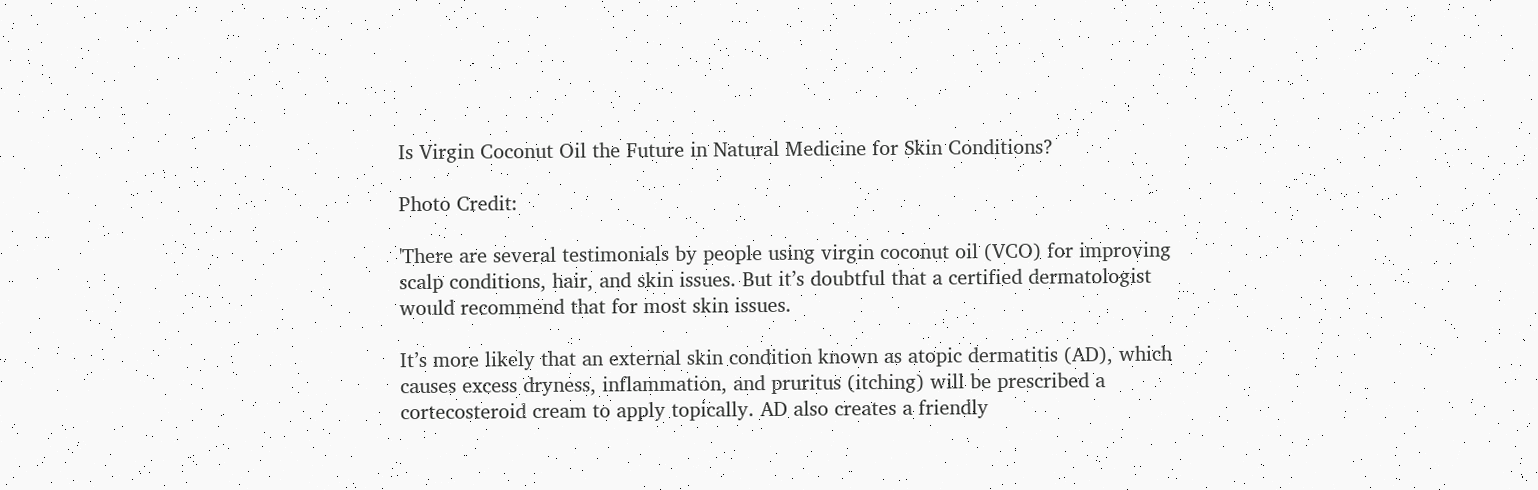Is Virgin Coconut Oil the Future in Natural Medicine for Skin Conditions?

Photo Credit:

'There are several testimonials by people using virgin coconut oil (VCO) for improving scalp conditions, hair, and skin issues. But it’s doubtful that a certified dermatologist would recommend that for most skin issues.

It’s more likely that an external skin condition known as atopic dermatitis (AD), which causes excess dryness, inflammation, and pruritus (itching) will be prescribed a cortecosteroid cream to apply topically. AD also creates a friendly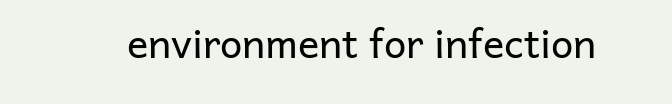environment for infection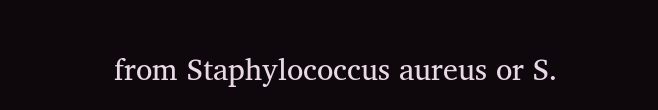from Staphylococcus aureus or S.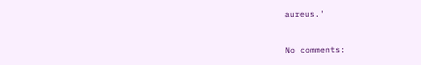aureus.'


No comments: